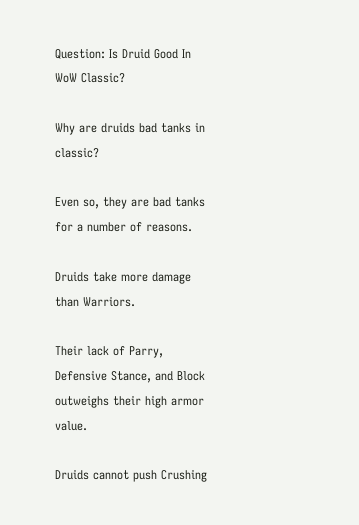Question: Is Druid Good In WoW Classic?

Why are druids bad tanks in classic?

Even so, they are bad tanks for a number of reasons.

Druids take more damage than Warriors.

Their lack of Parry, Defensive Stance, and Block outweighs their high armor value.

Druids cannot push Crushing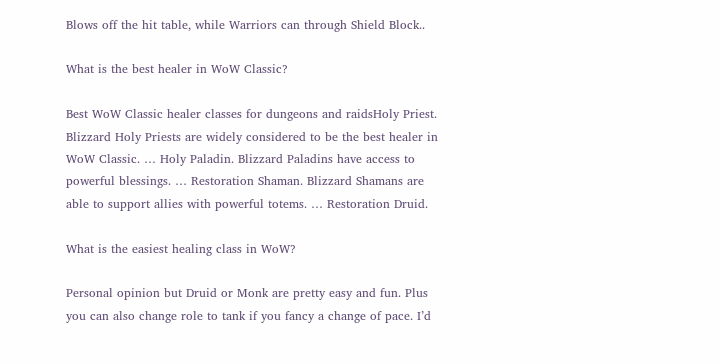Blows off the hit table, while Warriors can through Shield Block..

What is the best healer in WoW Classic?

Best WoW Classic healer classes for dungeons and raidsHoly Priest. Blizzard Holy Priests are widely considered to be the best healer in WoW Classic. … Holy Paladin. Blizzard Paladins have access to powerful blessings. … Restoration Shaman. Blizzard Shamans are able to support allies with powerful totems. … Restoration Druid.

What is the easiest healing class in WoW?

Personal opinion but Druid or Monk are pretty easy and fun. Plus you can also change role to tank if you fancy a change of pace. I’d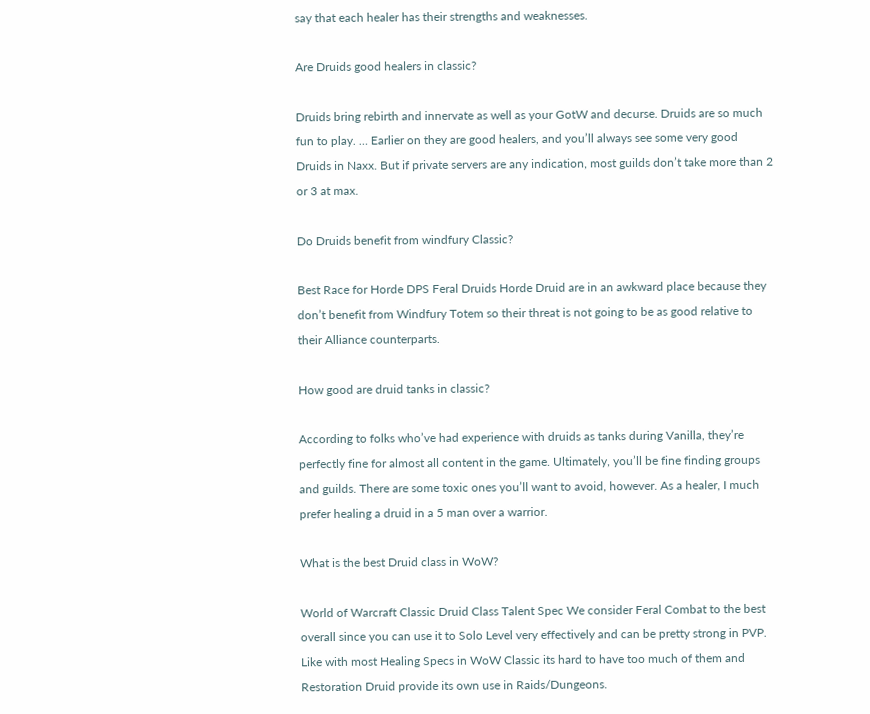say that each healer has their strengths and weaknesses.

Are Druids good healers in classic?

Druids bring rebirth and innervate as well as your GotW and decurse. Druids are so much fun to play. … Earlier on they are good healers, and you’ll always see some very good Druids in Naxx. But if private servers are any indication, most guilds don’t take more than 2 or 3 at max.

Do Druids benefit from windfury Classic?

Best Race for Horde DPS Feral Druids Horde Druid are in an awkward place because they don’t benefit from Windfury Totem so their threat is not going to be as good relative to their Alliance counterparts.

How good are druid tanks in classic?

According to folks who’ve had experience with druids as tanks during Vanilla, they’re perfectly fine for almost all content in the game. Ultimately, you’ll be fine finding groups and guilds. There are some toxic ones you’ll want to avoid, however. As a healer, I much prefer healing a druid in a 5 man over a warrior.

What is the best Druid class in WoW?

World of Warcraft Classic Druid Class Talent Spec We consider Feral Combat to the best overall since you can use it to Solo Level very effectively and can be pretty strong in PVP. Like with most Healing Specs in WoW Classic its hard to have too much of them and Restoration Druid provide its own use in Raids/Dungeons.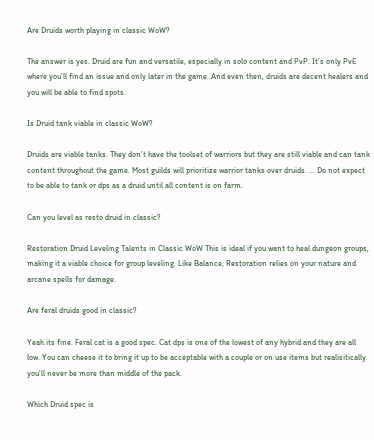Are Druids worth playing in classic WoW?

The answer is yes. Druid are fun and versatile, especially in solo content and PvP. It’s only PvE where you’ll find an issue and only later in the game. And even then, druids are decent healers and you will be able to find spots.

Is Druid tank viable in classic WoW?

Druids are viable tanks. They don’t have the toolset of warriors but they are still viable and can tank content throughout the game. Most guilds will prioritize warrior tanks over druids. … Do not expect to be able to tank or dps as a druid until all content is on farm.

Can you level as resto druid in classic?

Restoration Druid Leveling Talents in Classic WoW This is ideal if you want to heal dungeon groups, making it a viable choice for group leveling. Like Balance, Restoration relies on your nature and arcane spells for damage.

Are feral druids good in classic?

Yeah its fine. Feral cat is a good spec. Cat dps is one of the lowest of any hybrid and they are all low. You can cheese it to bring it up to be acceptable with a couple or on use items but realisitically you’ll never be more than middle of the pack.

Which Druid spec is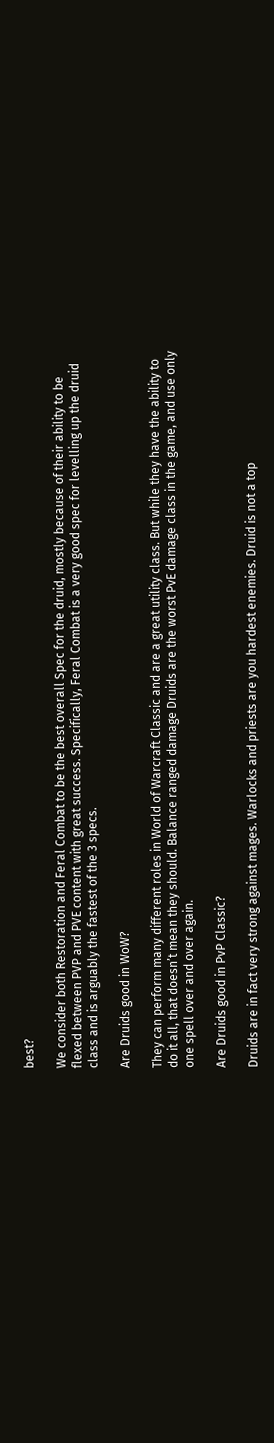best?

We consider both Restoration and Feral Combat to be the best overall Spec for the druid, mostly because of their ability to be flexed between PVP and PVE content with great success. Specifically, Feral Combat is a very good spec for levelling up the druid class and is arguably the fastest of the 3 specs.

Are Druids good in WoW?

They can perform many different roles in World of Warcraft Classic and are a great utility class. But while they have the ability to do it all, that doesn’t mean they should. Balance ranged damage Druids are the worst PvE damage class in the game, and use only one spell over and over again.

Are Druids good in PvP Classic?

Druids are in fact very strong against mages. Warlocks and priests are you hardest enemies. Druid is not a top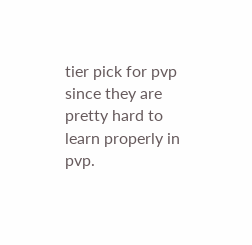tier pick for pvp since they are pretty hard to learn properly in pvp.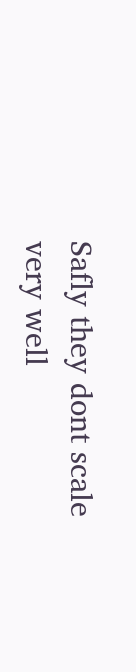Safly they dont scale very well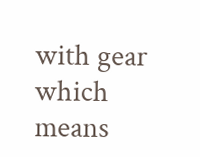with gear which means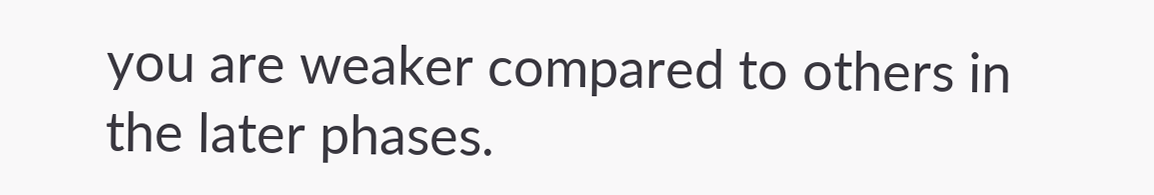you are weaker compared to others in the later phases.